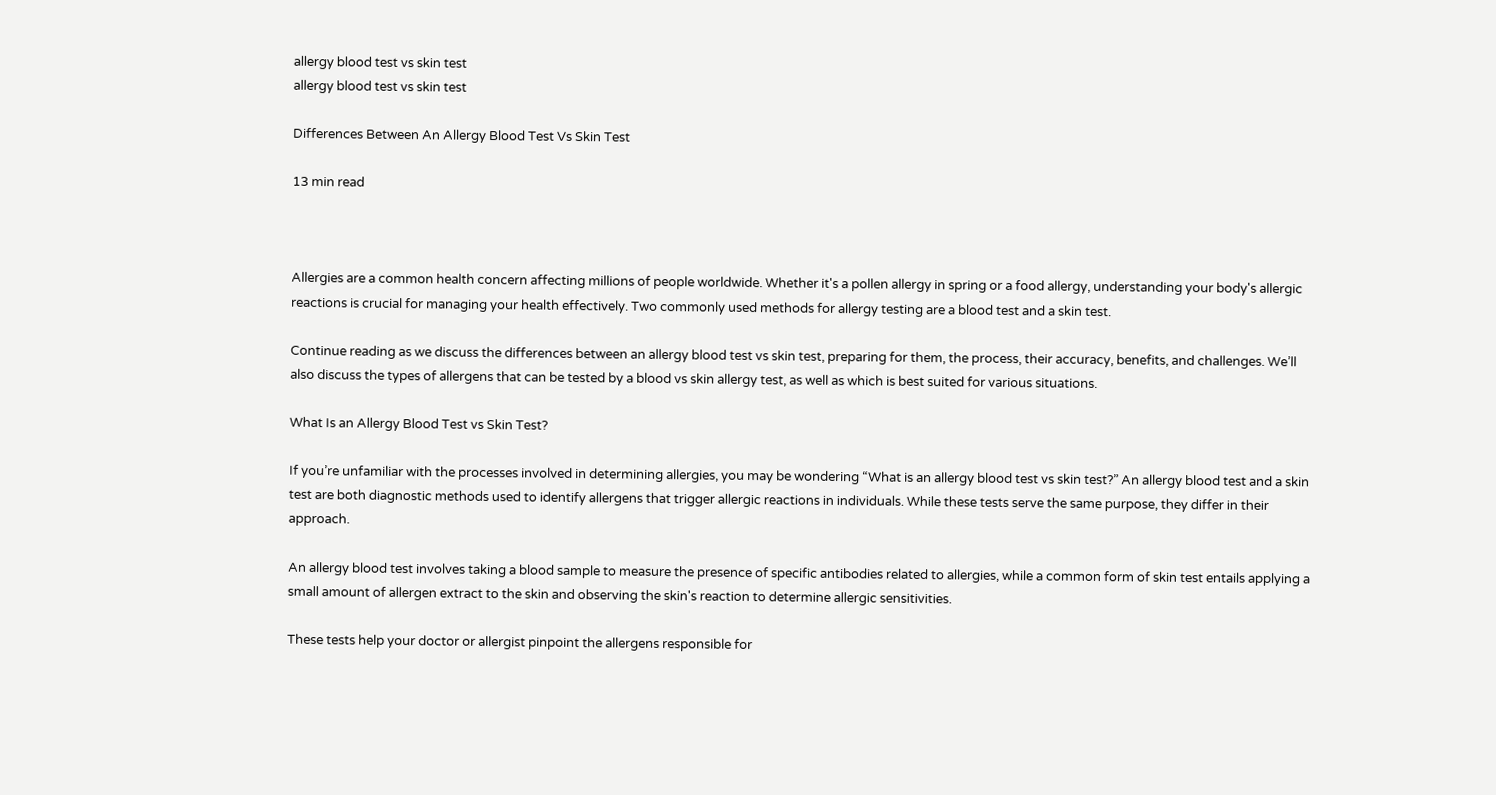allergy blood test vs skin test
allergy blood test vs skin test

Differences Between An Allergy Blood Test Vs Skin Test

13 min read



Allergies are a common health concern affecting millions of people worldwide. Whether it's a pollen allergy in spring or a food allergy, understanding your body's allergic reactions is crucial for managing your health effectively. Two commonly used methods for allergy testing are a blood test and a skin test.

Continue reading as we discuss the differences between an allergy blood test vs skin test, preparing for them, the process, their accuracy, benefits, and challenges. We’ll also discuss the types of allergens that can be tested by a blood vs skin allergy test, as well as which is best suited for various situations.

What Is an Allergy Blood Test vs Skin Test?

If you’re unfamiliar with the processes involved in determining allergies, you may be wondering “What is an allergy blood test vs skin test?” An allergy blood test and a skin test are both diagnostic methods used to identify allergens that trigger allergic reactions in individuals. While these tests serve the same purpose, they differ in their approach.

An allergy blood test involves taking a blood sample to measure the presence of specific antibodies related to allergies, while a common form of skin test entails applying a small amount of allergen extract to the skin and observing the skin's reaction to determine allergic sensitivities.

These tests help your doctor or allergist pinpoint the allergens responsible for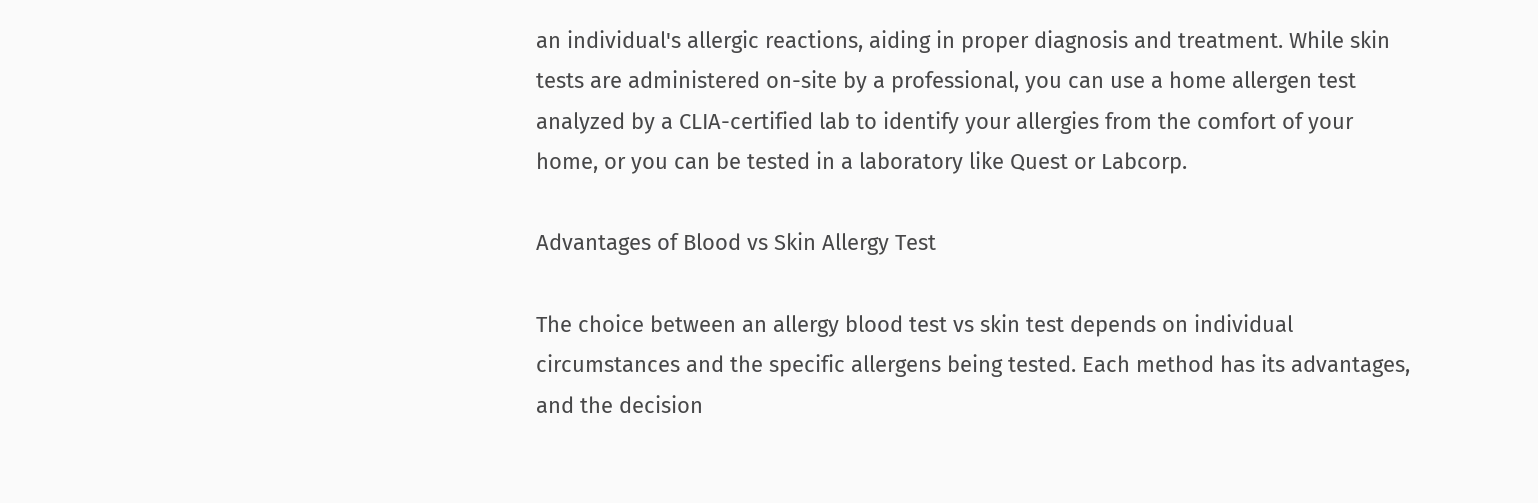an individual's allergic reactions, aiding in proper diagnosis and treatment. While skin tests are administered on-site by a professional, you can use a home allergen test analyzed by a CLIA-certified lab to identify your allergies from the comfort of your home, or you can be tested in a laboratory like Quest or Labcorp.

Advantages of Blood vs Skin Allergy Test

The choice between an allergy blood test vs skin test depends on individual circumstances and the specific allergens being tested. Each method has its advantages, and the decision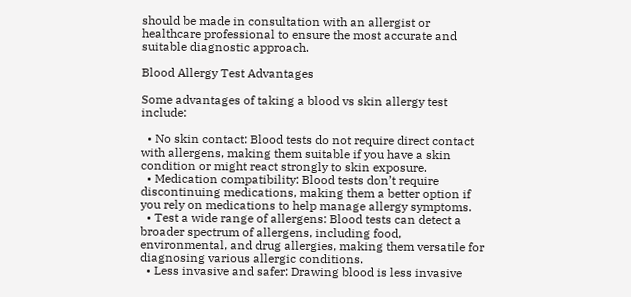should be made in consultation with an allergist or healthcare professional to ensure the most accurate and suitable diagnostic approach.

Blood Allergy Test Advantages

Some advantages of taking a blood vs skin allergy test include:

  • No skin contact: Blood tests do not require direct contact with allergens, making them suitable if you have a skin condition or might react strongly to skin exposure.
  • Medication compatibility: Blood tests don’t require discontinuing medications, making them a better option if you rely on medications to help manage allergy symptoms.
  • Test a wide range of allergens: Blood tests can detect a broader spectrum of allergens, including food, environmental, and drug allergies, making them versatile for diagnosing various allergic conditions.
  • Less invasive and safer: Drawing blood is less invasive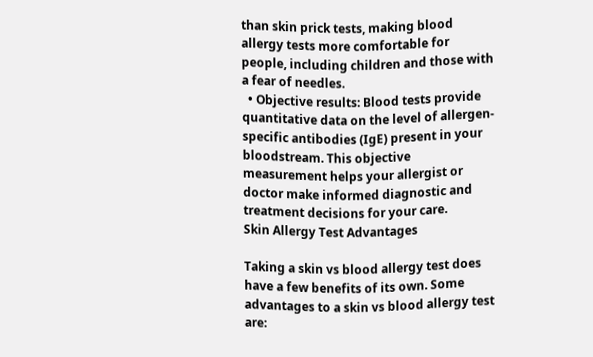than skin prick tests, making blood allergy tests more comfortable for people, including children and those with a fear of needles.
  • Objective results: Blood tests provide quantitative data on the level of allergen-specific antibodies (IgE) present in your bloodstream. This objective measurement helps your allergist or doctor make informed diagnostic and treatment decisions for your care.
Skin Allergy Test Advantages

Taking a skin vs blood allergy test does have a few benefits of its own. Some advantages to a skin vs blood allergy test are: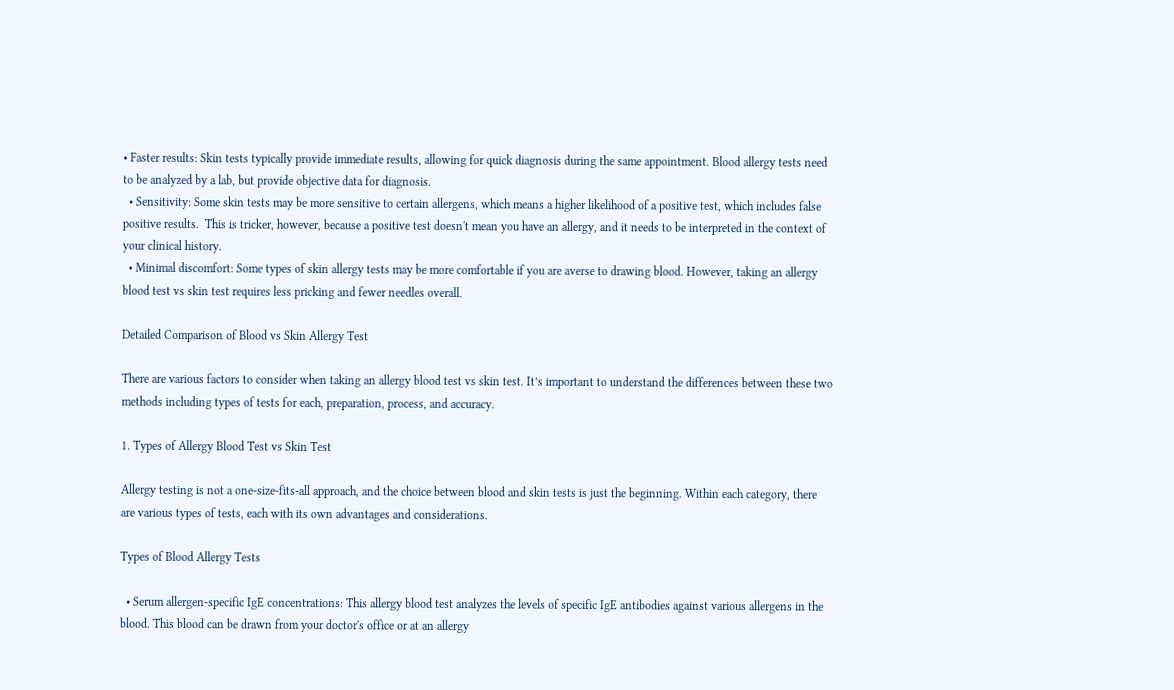• Faster results: Skin tests typically provide immediate results, allowing for quick diagnosis during the same appointment. Blood allergy tests need to be analyzed by a lab, but provide objective data for diagnosis.
  • Sensitivity: Some skin tests may be more sensitive to certain allergens, which means a higher likelihood of a positive test, which includes false positive results.  This is tricker, however, because a positive test doesn't mean you have an allergy, and it needs to be interpreted in the context of your clinical history.
  • Minimal discomfort: Some types of skin allergy tests may be more comfortable if you are averse to drawing blood. However, taking an allergy blood test vs skin test requires less pricking and fewer needles overall.

Detailed Comparison of Blood vs Skin Allergy Test

There are various factors to consider when taking an allergy blood test vs skin test. It’s important to understand the differences between these two methods including types of tests for each, preparation, process, and accuracy.

1. Types of Allergy Blood Test vs Skin Test

Allergy testing is not a one-size-fits-all approach, and the choice between blood and skin tests is just the beginning. Within each category, there are various types of tests, each with its own advantages and considerations.

Types of Blood Allergy Tests

  • Serum allergen-specific IgE concentrations: This allergy blood test analyzes the levels of specific IgE antibodies against various allergens in the blood. This blood can be drawn from your doctor's office or at an allergy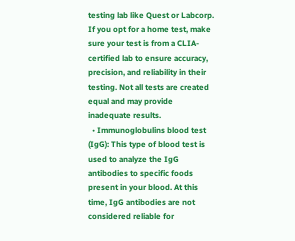testing lab like Quest or Labcorp.  If you opt for a home test, make sure your test is from a CLIA-certified lab to ensure accuracy, precision, and reliability in their testing. Not all tests are created equal and may provide inadequate results.
  • Immunoglobulins blood test (IgG): This type of blood test is used to analyze the IgG antibodies to specific foods present in your blood. At this time, IgG antibodies are not considered reliable for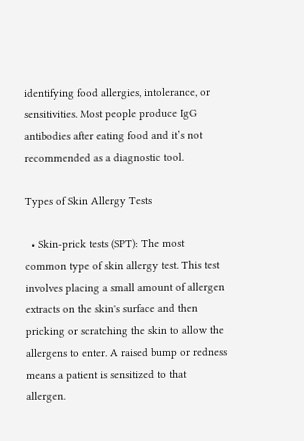identifying food allergies, intolerance, or sensitivities. Most people produce IgG antibodies after eating food and it’s not recommended as a diagnostic tool.

Types of Skin Allergy Tests

  • Skin-prick tests (SPT): The most common type of skin allergy test. This test involves placing a small amount of allergen extracts on the skin's surface and then pricking or scratching the skin to allow the allergens to enter. A raised bump or redness means a patient is sensitized to that allergen.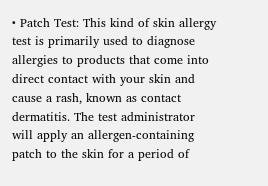• Patch Test: This kind of skin allergy test is primarily used to diagnose allergies to products that come into direct contact with your skin and cause a rash, known as contact dermatitis. The test administrator will apply an allergen-containing patch to the skin for a period of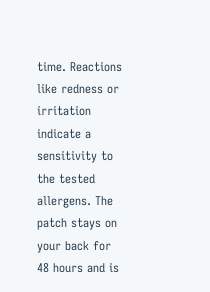time. Reactions like redness or irritation indicate a sensitivity to the tested allergens. The patch stays on your back for 48 hours and is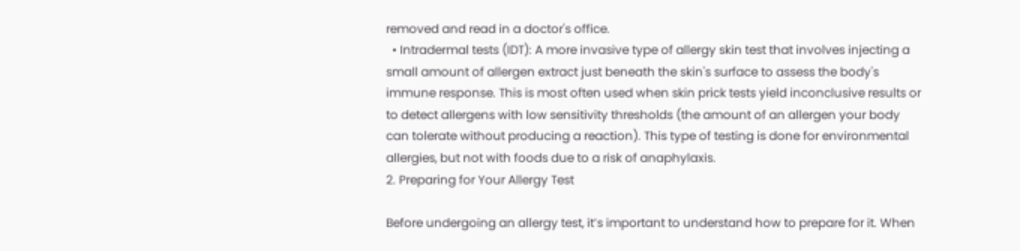removed and read in a doctor's office.
  • Intradermal tests (IDT): A more invasive type of allergy skin test that involves injecting a small amount of allergen extract just beneath the skin's surface to assess the body's immune response. This is most often used when skin prick tests yield inconclusive results or to detect allergens with low sensitivity thresholds (the amount of an allergen your body can tolerate without producing a reaction). This type of testing is done for environmental allergies, but not with foods due to a risk of anaphylaxis.
2. Preparing for Your Allergy Test

Before undergoing an allergy test, it’s important to understand how to prepare for it. When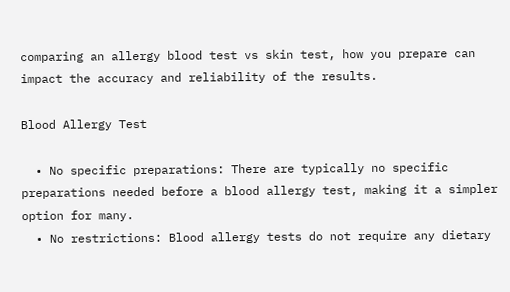comparing an allergy blood test vs skin test, how you prepare can impact the accuracy and reliability of the results.

Blood Allergy Test

  • No specific preparations: There are typically no specific preparations needed before a blood allergy test, making it a simpler option for many.
  • No restrictions: Blood allergy tests do not require any dietary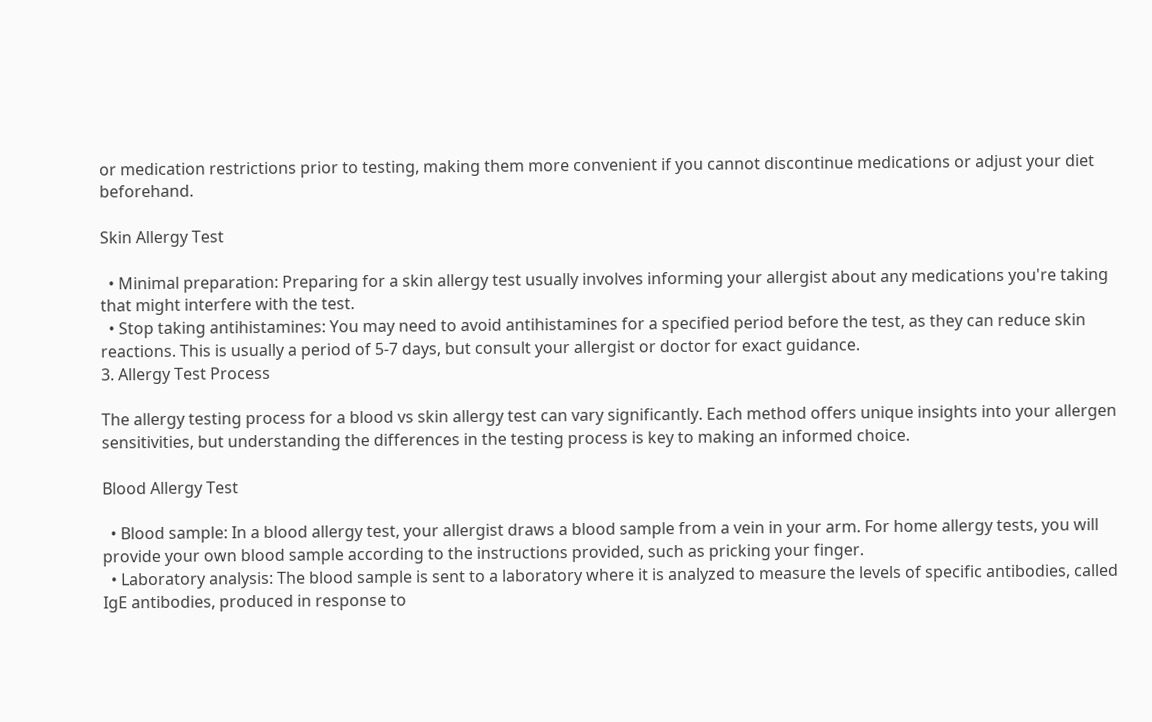or medication restrictions prior to testing, making them more convenient if you cannot discontinue medications or adjust your diet beforehand.

Skin Allergy Test

  • Minimal preparation: Preparing for a skin allergy test usually involves informing your allergist about any medications you're taking that might interfere with the test.
  • Stop taking antihistamines: You may need to avoid antihistamines for a specified period before the test, as they can reduce skin reactions. This is usually a period of 5-7 days, but consult your allergist or doctor for exact guidance.
3. Allergy Test Process

The allergy testing process for a blood vs skin allergy test can vary significantly. Each method offers unique insights into your allergen sensitivities, but understanding the differences in the testing process is key to making an informed choice.

Blood Allergy Test

  • Blood sample: In a blood allergy test, your allergist draws a blood sample from a vein in your arm. For home allergy tests, you will provide your own blood sample according to the instructions provided, such as pricking your finger.
  • Laboratory analysis: The blood sample is sent to a laboratory where it is analyzed to measure the levels of specific antibodies, called IgE antibodies, produced in response to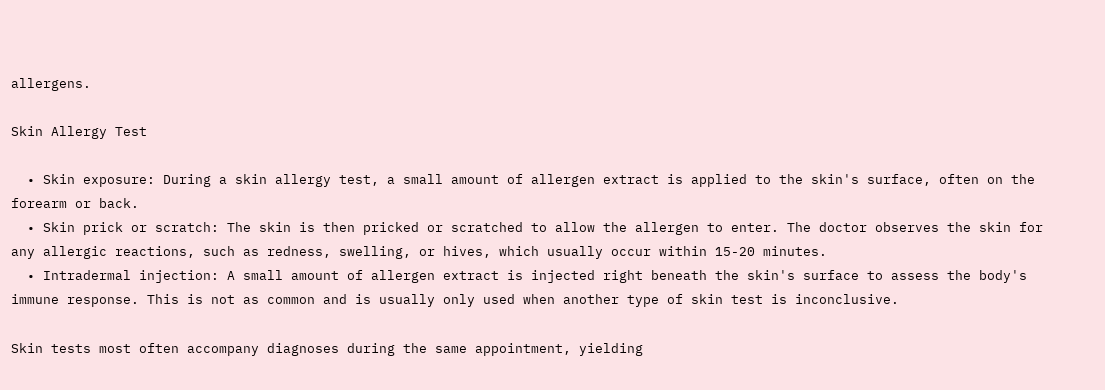allergens.

Skin Allergy Test

  • Skin exposure: During a skin allergy test, a small amount of allergen extract is applied to the skin's surface, often on the forearm or back.
  • Skin prick or scratch: The skin is then pricked or scratched to allow the allergen to enter. The doctor observes the skin for any allergic reactions, such as redness, swelling, or hives, which usually occur within 15-20 minutes.
  • Intradermal injection: A small amount of allergen extract is injected right beneath the skin's surface to assess the body's immune response. This is not as common and is usually only used when another type of skin test is inconclusive.

Skin tests most often accompany diagnoses during the same appointment, yielding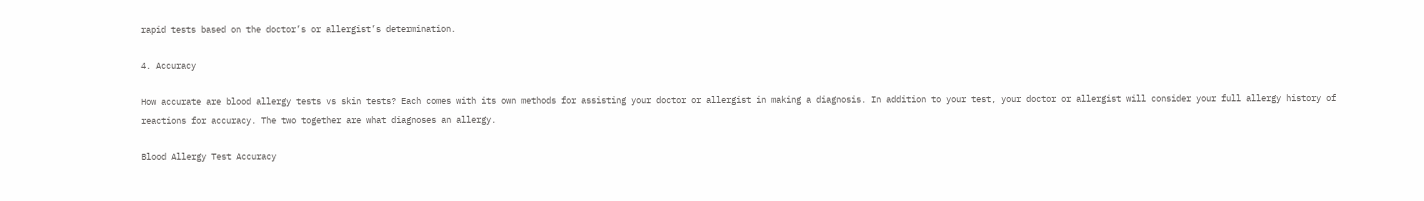rapid tests based on the doctor’s or allergist’s determination.

4. Accuracy

How accurate are blood allergy tests vs skin tests? Each comes with its own methods for assisting your doctor or allergist in making a diagnosis. In addition to your test, your doctor or allergist will consider your full allergy history of reactions for accuracy. The two together are what diagnoses an allergy.

Blood Allergy Test Accuracy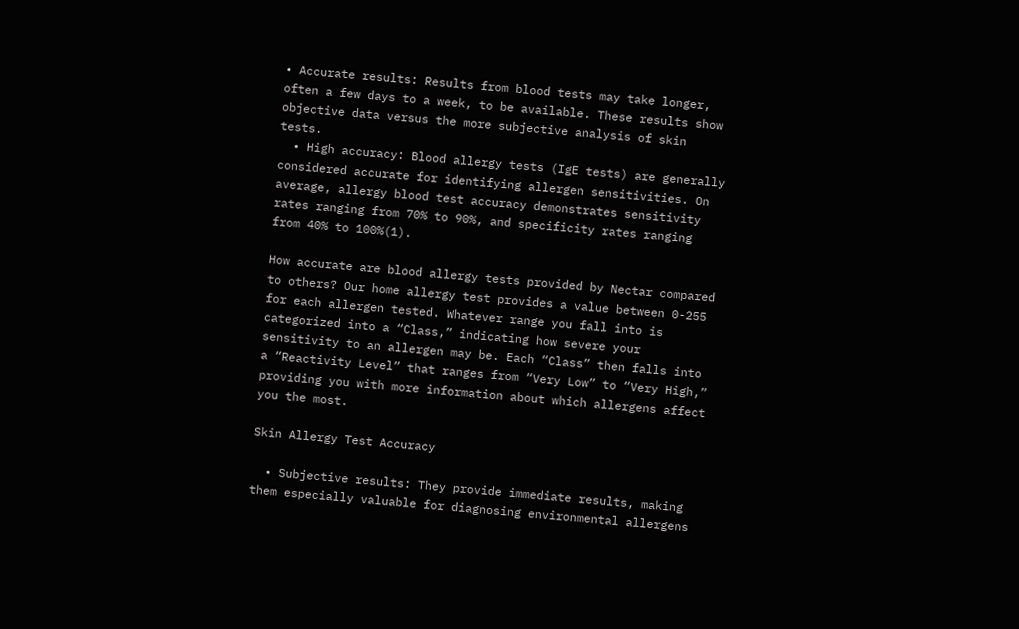• Accurate results: Results from blood tests may take longer, often a few days to a week, to be available. These results show objective data versus the more subjective analysis of skin tests.
  • High accuracy: Blood allergy tests (IgE tests) are generally considered accurate for identifying allergen sensitivities. On average, allergy blood test accuracy demonstrates sensitivity rates ranging from 70% to 90%, and specificity rates ranging from 40% to 100%(1).

How accurate are blood allergy tests provided by Nectar compared to others? Our home allergy test provides a value between 0-255 for each allergen tested. Whatever range you fall into is categorized into a “Class,” indicating how severe your sensitivity to an allergen may be. Each “Class” then falls into a “Reactivity Level” that ranges from “Very Low” to “Very High,” providing you with more information about which allergens affect you the most.

Skin Allergy Test Accuracy

  • Subjective results: They provide immediate results, making them especially valuable for diagnosing environmental allergens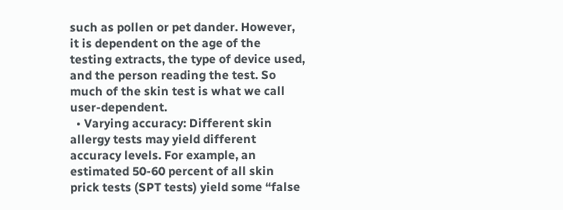such as pollen or pet dander. However, it is dependent on the age of the testing extracts, the type of device used, and the person reading the test. So much of the skin test is what we call user-dependent.
  • Varying accuracy: Different skin allergy tests may yield different accuracy levels. For example, an estimated 50-60 percent of all skin prick tests (SPT tests) yield some “false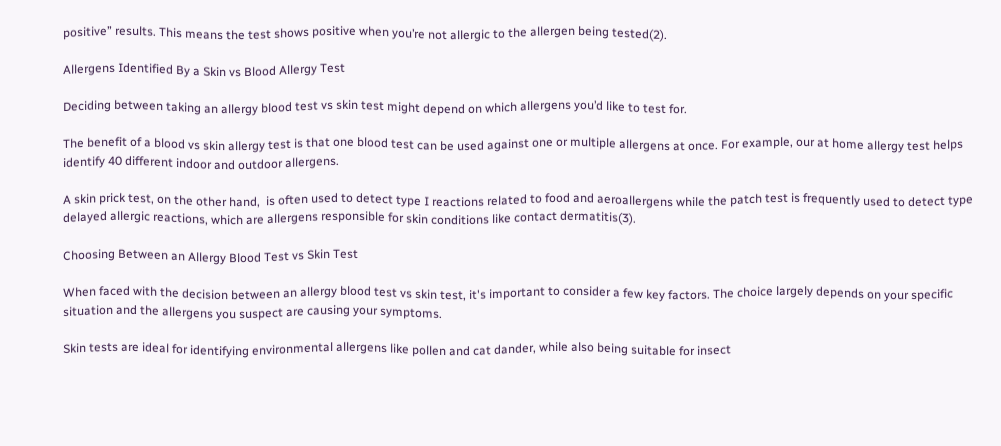positive” results. This means the test shows positive when you’re not allergic to the allergen being tested(2).

Allergens Identified By a Skin vs Blood Allergy Test

Deciding between taking an allergy blood test vs skin test might depend on which allergens you’d like to test for.

The benefit of a blood vs skin allergy test is that one blood test can be used against one or multiple allergens at once. For example, our at home allergy test helps identify 40 different indoor and outdoor allergens.

A skin prick test, on the other hand,  is often used to detect type I reactions related to food and aeroallergens while the patch test is frequently used to detect type delayed allergic reactions, which are allergens responsible for skin conditions like contact dermatitis(3).

Choosing Between an Allergy Blood Test vs Skin Test

When faced with the decision between an allergy blood test vs skin test, it's important to consider a few key factors. The choice largely depends on your specific situation and the allergens you suspect are causing your symptoms.

Skin tests are ideal for identifying environmental allergens like pollen and cat dander, while also being suitable for insect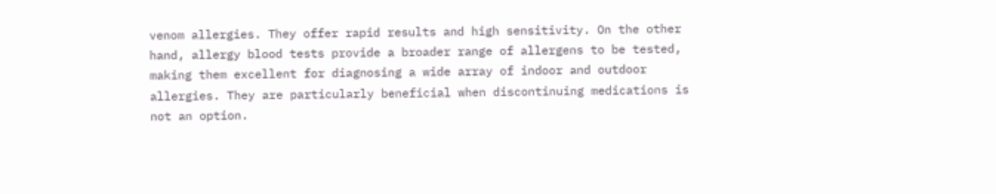venom allergies. They offer rapid results and high sensitivity. On the other hand, allergy blood tests provide a broader range of allergens to be tested, making them excellent for diagnosing a wide array of indoor and outdoor allergies. They are particularly beneficial when discontinuing medications is not an option.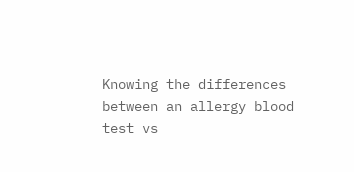Knowing the differences between an allergy blood test vs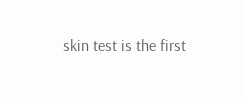skin test is the first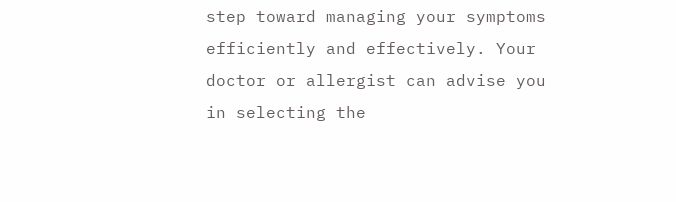step toward managing your symptoms efficiently and effectively. Your doctor or allergist can advise you in selecting the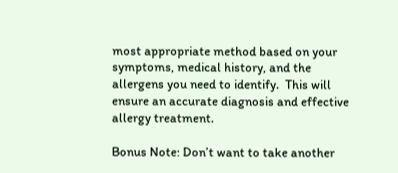most appropriate method based on your symptoms, medical history, and the allergens you need to identify.  This will ensure an accurate diagnosis and effective allergy treatment.

Bonus Note: Don’t want to take another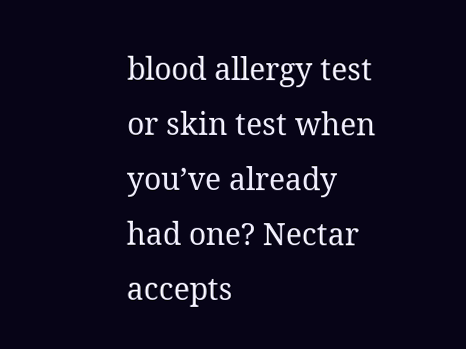blood allergy test or skin test when you’ve already had one? Nectar accepts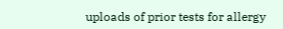uploads of prior tests for allergy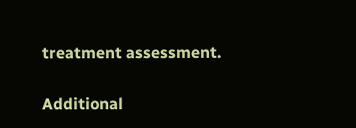treatment assessment.

Additional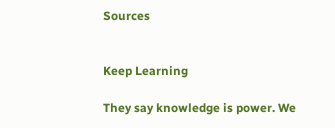Sources


Keep Learning

They say knowledge is power. We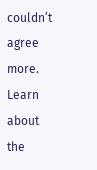couldn’t agree more. Learn about the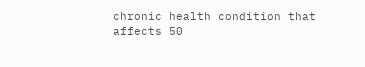chronic health condition that affects 50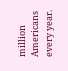million Americans every year.